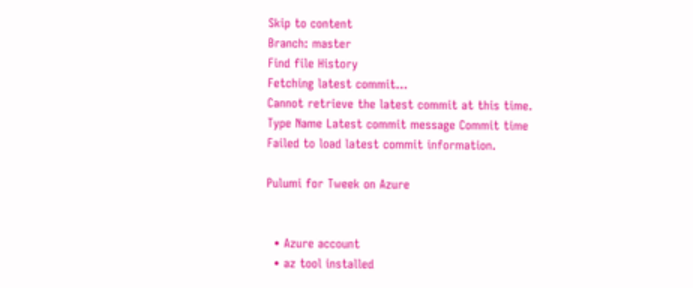Skip to content
Branch: master
Find file History
Fetching latest commit…
Cannot retrieve the latest commit at this time.
Type Name Latest commit message Commit time
Failed to load latest commit information.

Pulumi for Tweek on Azure


  • Azure account
  • az tool installed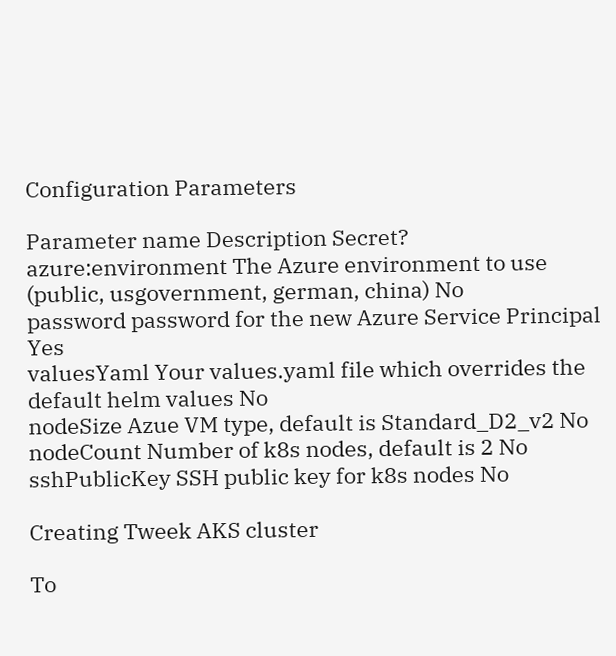Configuration Parameters

Parameter name Description Secret?
azure:environment The Azure environment to use (public, usgovernment, german, china) No
password password for the new Azure Service Principal Yes
valuesYaml Your values.yaml file which overrides the default helm values No
nodeSize Azue VM type, default is Standard_D2_v2 No
nodeCount Number of k8s nodes, default is 2 No
sshPublicKey SSH public key for k8s nodes No

Creating Tweek AKS cluster

To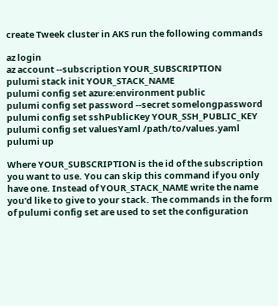create Tweek cluster in AKS run the following commands

az login
az account --subscription YOUR_SUBSCRIPTION
pulumi stack init YOUR_STACK_NAME
pulumi config set azure:environment public
pulumi config set password --secret somelongpassword
pulumi config set sshPublicKey YOUR_SSH_PUBLIC_KEY
pulumi config set valuesYaml /path/to/values.yaml
pulumi up

Where YOUR_SUBSCRIPTION is the id of the subscription you want to use. You can skip this command if you only have one. Instead of YOUR_STACK_NAME write the name you'd like to give to your stack. The commands in the form of pulumi config set are used to set the configuration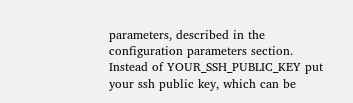parameters, described in the configuration parameters section. Instead of YOUR_SSH_PUBLIC_KEY put your ssh public key, which can be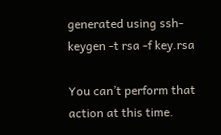generated using ssh-keygen -t rsa -f key.rsa

You can’t perform that action at this time.